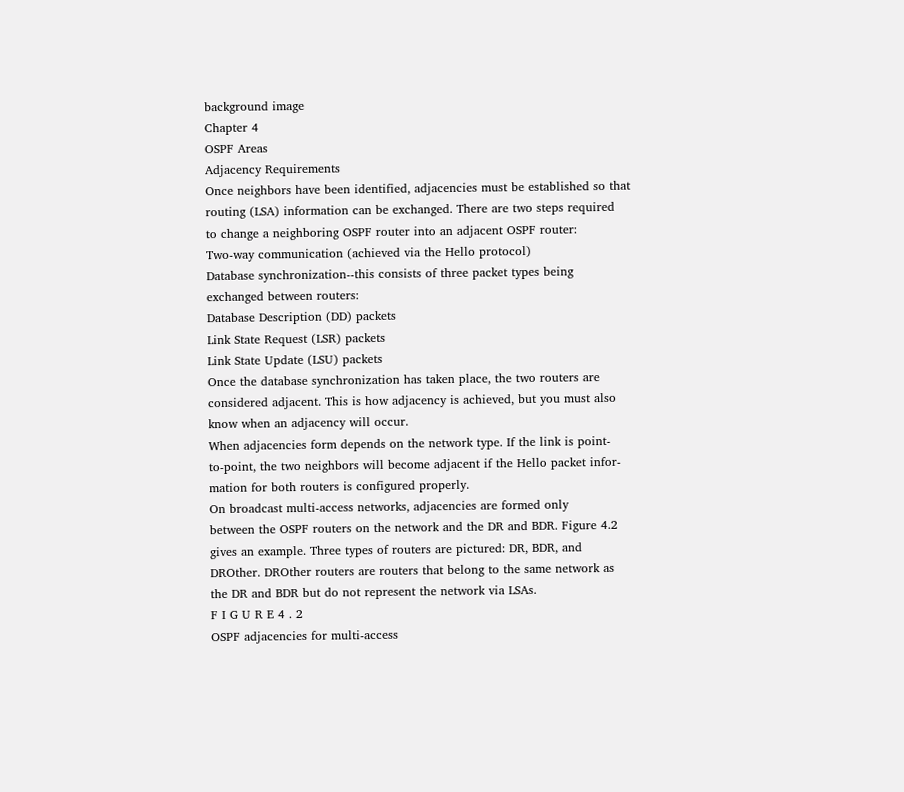background image
Chapter 4
OSPF Areas
Adjacency Requirements
Once neighbors have been identified, adjacencies must be established so that
routing (LSA) information can be exchanged. There are two steps required
to change a neighboring OSPF router into an adjacent OSPF router:
Two-way communication (achieved via the Hello protocol)
Database synchronization--this consists of three packet types being
exchanged between routers:
Database Description (DD) packets
Link State Request (LSR) packets
Link State Update (LSU) packets
Once the database synchronization has taken place, the two routers are
considered adjacent. This is how adjacency is achieved, but you must also
know when an adjacency will occur.
When adjacencies form depends on the network type. If the link is point-
to-point, the two neighbors will become adjacent if the Hello packet infor-
mation for both routers is configured properly.
On broadcast multi-access networks, adjacencies are formed only
between the OSPF routers on the network and the DR and BDR. Figure 4.2
gives an example. Three types of routers are pictured: DR, BDR, and
DROther. DROther routers are routers that belong to the same network as
the DR and BDR but do not represent the network via LSAs.
F I G U R E 4 . 2
OSPF adjacencies for multi-access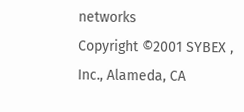networks
Copyright ©2001 SYBEX , Inc., Alameda, CA